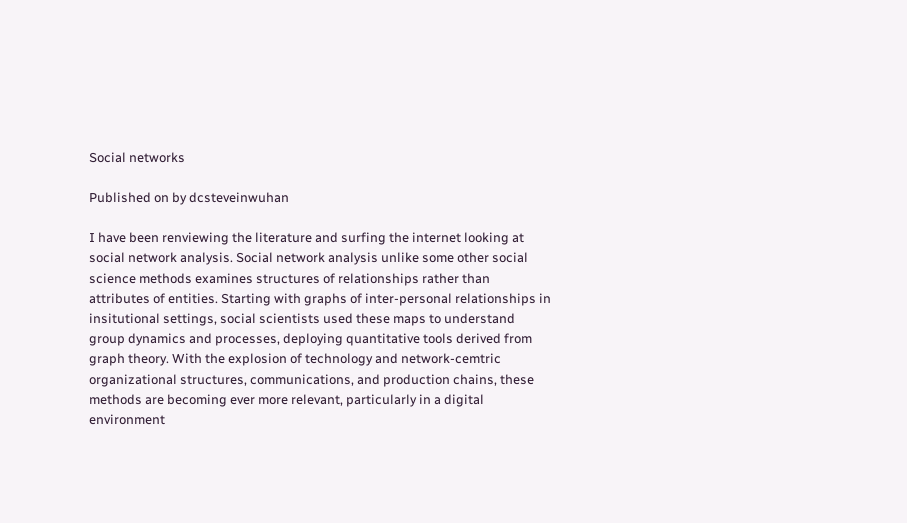Social networks

Published on by dcsteveinwuhan

I have been renviewing the literature and surfing the internet looking at social network analysis. Social network analysis unlike some other social science methods examines structures of relationships rather than attributes of entities. Starting with graphs of inter-personal relationships in insitutional settings, social scientists used these maps to understand group dynamics and processes, deploying quantitative tools derived from graph theory. With the explosion of technology and network-cemtric organizational structures, communications, and production chains, these methods are becoming ever more relevant, particularly in a digital environment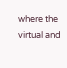where the virtual and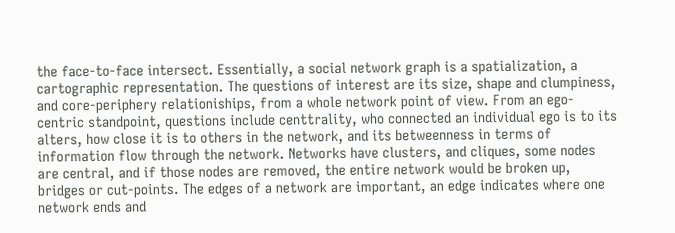the face-to-face intersect. Essentially, a social network graph is a spatialization, a cartographic representation. The questions of interest are its size, shape and clumpiness, and core-periphery relationiships, from a whole network point of view. From an ego-centric standpoint, questions include centtrality, who connected an individual ego is to its alters, how close it is to others in the network, and its betweenness in terms of information flow through the network. Networks have clusters, and cliques, some nodes are central, and if those nodes are removed, the entire network would be broken up, bridges or cut-points. The edges of a network are important, an edge indicates where one network ends and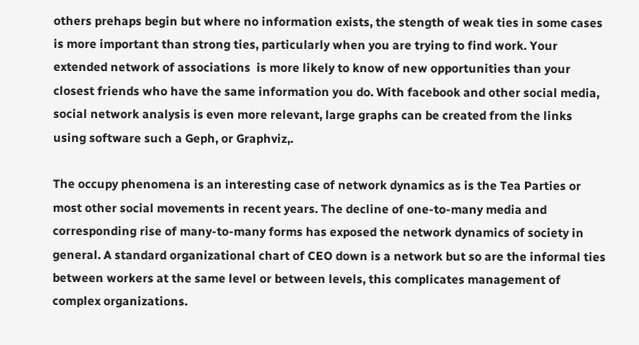others prehaps begin but where no information exists, the stength of weak ties in some cases is more important than strong ties, particularly when you are trying to find work. Your extended network of associations  is more likely to know of new opportunities than your closest friends who have the same information you do. With facebook and other social media, social network analysis is even more relevant, large graphs can be created from the links using software such a Geph, or Graphviz,.

The occupy phenomena is an interesting case of network dynamics as is the Tea Parties or most other social movements in recent years. The decline of one-to-many media and corresponding rise of many-to-many forms has exposed the network dynamics of society in general. A standard organizational chart of CEO down is a network but so are the informal ties between workers at the same level or between levels, this complicates management of complex organizations.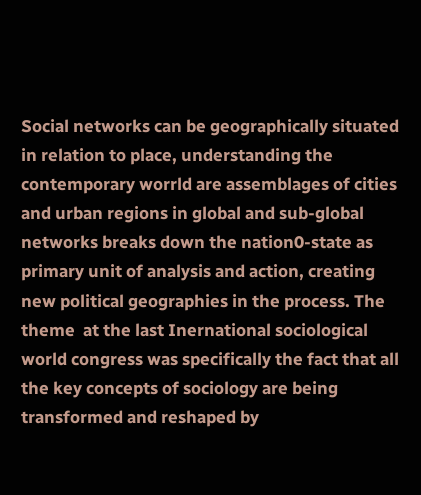Social networks can be geographically situated in relation to place, understanding the contemporary worrld are assemblages of cities and urban regions in global and sub-global networks breaks down the nation0-state as primary unit of analysis and action, creating new political geographies in the process. The theme  at the last Inernational sociological world congress was specifically the fact that all the key concepts of sociology are being transformed and reshaped by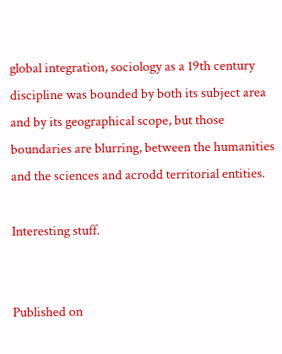global integration, sociology as a 19th century discipline was bounded by both its subject area and by its geographical scope, but those boundaries are blurring, between the humanities and the sciences and acrodd territorial entities.

Interesting stuff.


Published on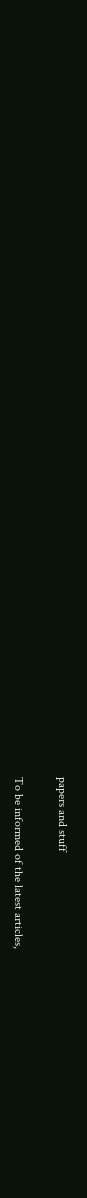papers and stuff

To be informed of the latest articles,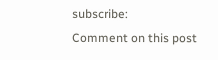subscribe:
Comment on this post